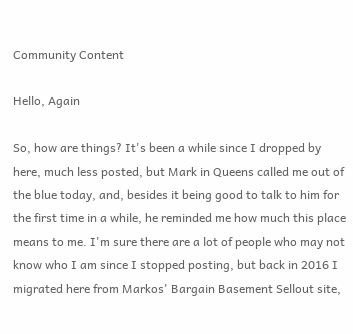Community Content

Hello, Again

So, how are things? It's been a while since I dropped by here, much less posted, but Mark in Queens called me out of the blue today, and, besides it being good to talk to him for the first time in a while, he reminded me how much this place means to me. I'm sure there are a lot of people who may not know who I am since I stopped posting, but back in 2016 I migrated here from Markos' Bargain Basement Sellout site,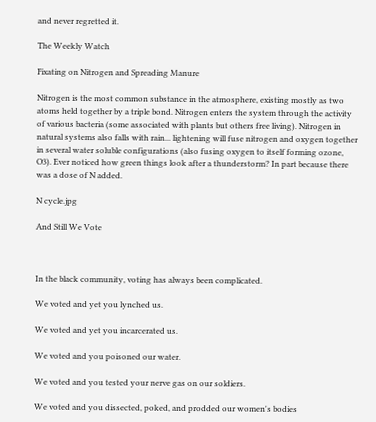and never regretted it.

The Weekly Watch

Fixating on Nitrogen and Spreading Manure

Nitrogen is the most common substance in the atmosphere, existing mostly as two atoms held together by a triple bond. Nitrogen enters the system through the activity of various bacteria (some associated with plants but others free living). Nitrogen in natural systems also falls with rain... lightening will fuse nitrogen and oxygen together in several water soluble configurations (also fusing oxygen to itself forming ozone, O3). Ever noticed how green things look after a thunderstorm? In part because there was a dose of N added.

N cycle.jpg

And Still We Vote



In the black community, voting has always been complicated.

We voted and yet you lynched us.

We voted and yet you incarcerated us.

We voted and you poisoned our water.

We voted and you tested your nerve gas on our soldiers.

We voted and you dissected, poked, and prodded our women's bodies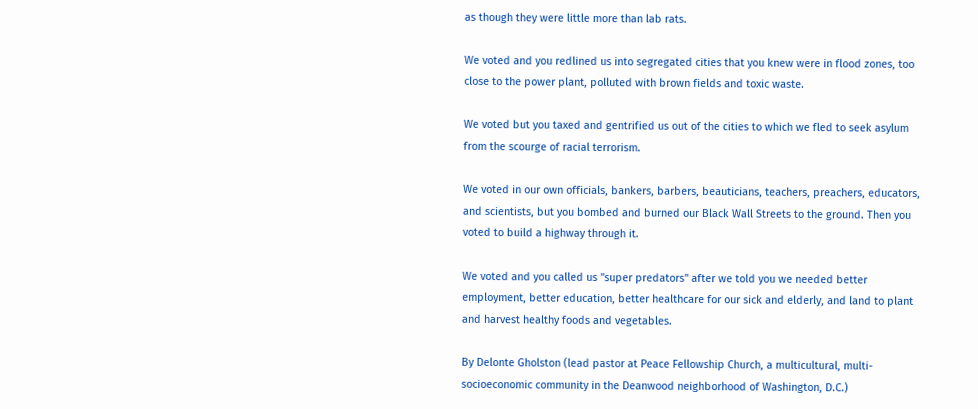as though they were little more than lab rats.

We voted and you redlined us into segregated cities that you knew were in flood zones, too close to the power plant, polluted with brown fields and toxic waste.

We voted but you taxed and gentrified us out of the cities to which we fled to seek asylum from the scourge of racial terrorism.

We voted in our own officials, bankers, barbers, beauticians, teachers, preachers, educators, and scientists, but you bombed and burned our Black Wall Streets to the ground. Then you voted to build a highway through it.

We voted and you called us "super predators" after we told you we needed better employment, better education, better healthcare for our sick and elderly, and land to plant and harvest healthy foods and vegetables.

By Delonte Gholston (lead pastor at Peace Fellowship Church, a multicultural, multi-socioeconomic community in the Deanwood neighborhood of Washington, D.C.)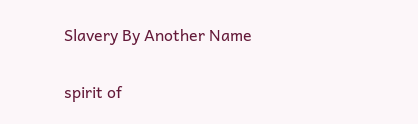Slavery By Another Name

spirit of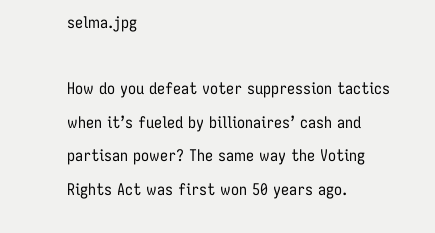selma.jpg

How do you defeat voter suppression tactics when it’s fueled by billionaires’ cash and partisan power? The same way the Voting Rights Act was first won 50 years ago.